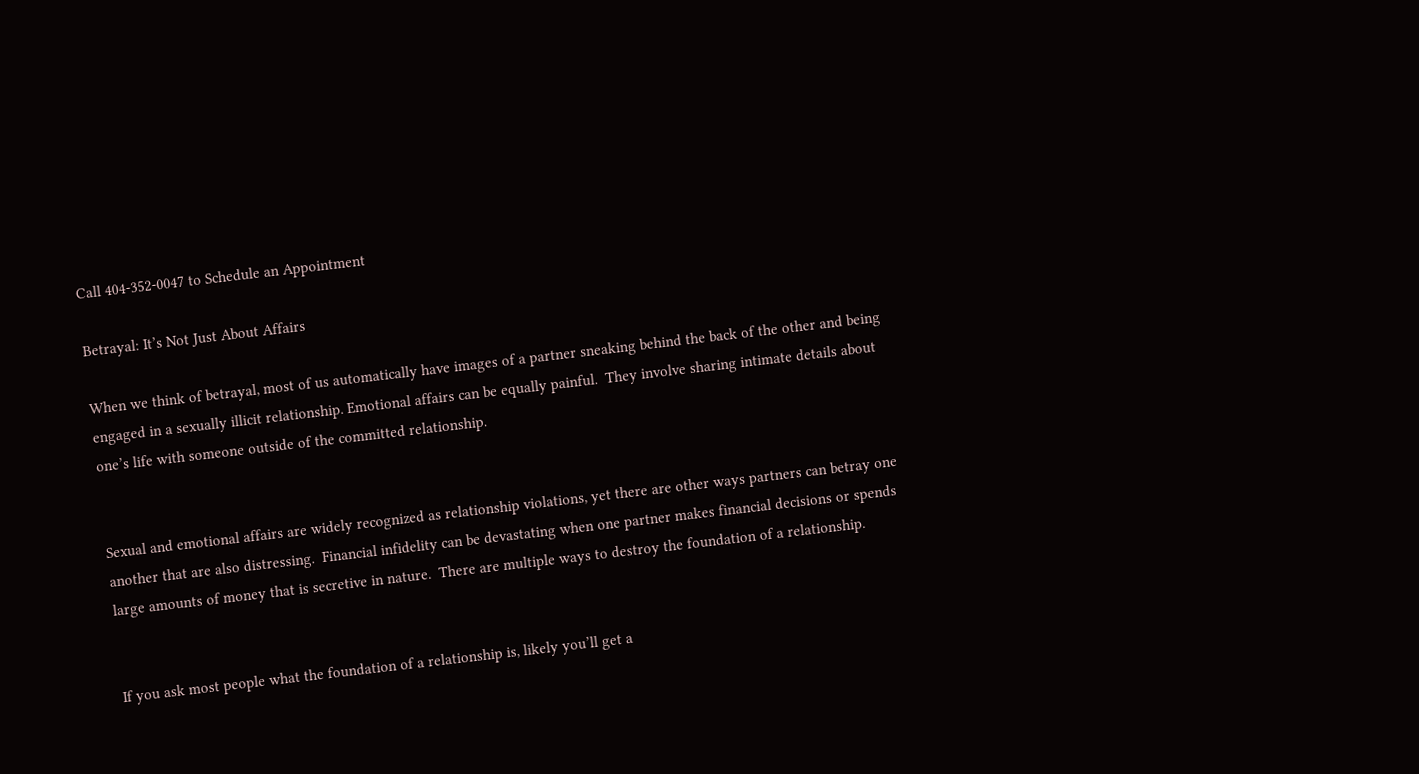Call 404-352-0047 to Schedule an Appointment

Betrayal: It’s Not Just About Affairs

When we think of betrayal, most of us automatically have images of a partner sneaking behind the back of the other and being engaged in a sexually illicit relationship. Emotional affairs can be equally painful.  They involve sharing intimate details about one’s life with someone outside of the committed relationship.


Sexual and emotional affairs are widely recognized as relationship violations, yet there are other ways partners can betray one another that are also distressing.  Financial infidelity can be devastating when one partner makes financial decisions or spends large amounts of money that is secretive in nature.  There are multiple ways to destroy the foundation of a relationship.


If you ask most people what the foundation of a relationship is, likely you’ll get a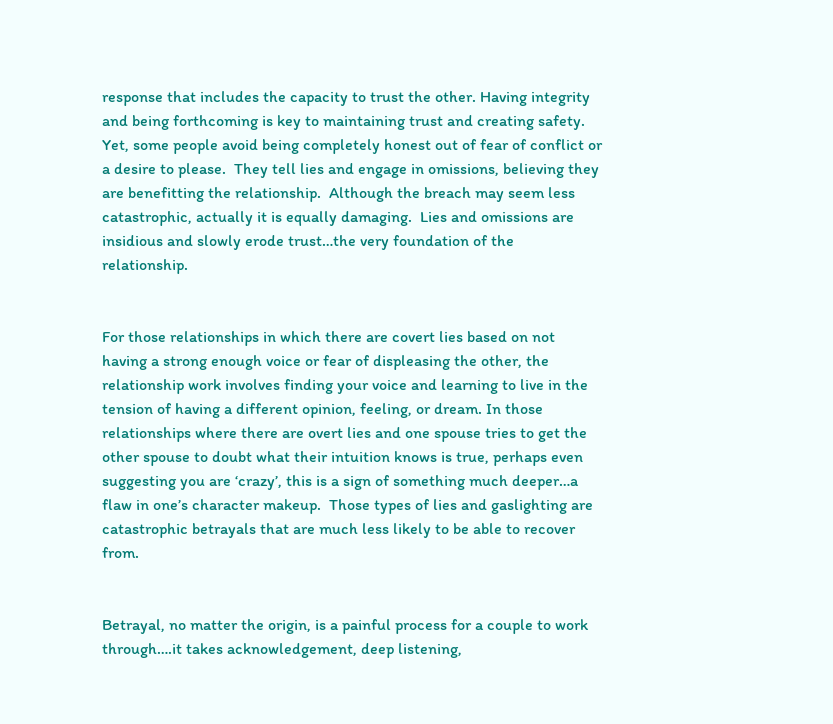response that includes the capacity to trust the other. Having integrity and being forthcoming is key to maintaining trust and creating safety.  Yet, some people avoid being completely honest out of fear of conflict or a desire to please.  They tell lies and engage in omissions, believing they are benefitting the relationship.  Although the breach may seem less catastrophic, actually it is equally damaging.  Lies and omissions are insidious and slowly erode trust…the very foundation of the relationship.


For those relationships in which there are covert lies based on not having a strong enough voice or fear of displeasing the other, the relationship work involves finding your voice and learning to live in the tension of having a different opinion, feeling, or dream. In those relationships where there are overt lies and one spouse tries to get the other spouse to doubt what their intuition knows is true, perhaps even suggesting you are ‘crazy’, this is a sign of something much deeper…a flaw in one’s character makeup.  Those types of lies and gaslighting are catastrophic betrayals that are much less likely to be able to recover from.


Betrayal, no matter the origin, is a painful process for a couple to work through….it takes acknowledgement, deep listening,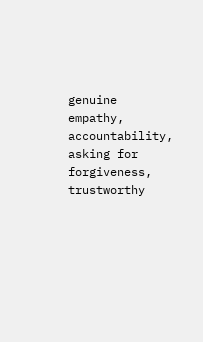genuine empathy, accountability, asking for forgiveness, trustworthy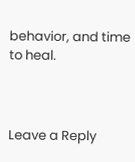behavior, and time to heal.



Leave a Reply